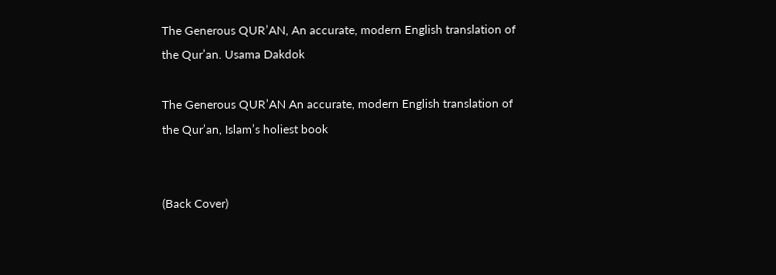The Generous QUR’AN, An accurate, modern English translation of the Qur’an. Usama Dakdok

The Generous QUR’AN An accurate, modern English translation of the Qur’an, Islam’s holiest book


(Back Cover)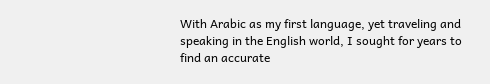With Arabic as my first language, yet traveling and speaking in the English world, I sought for years to find an accurate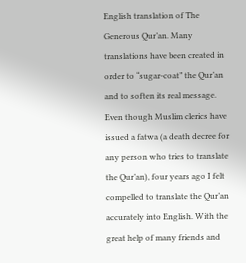English translation of The Generous Qur’an. Many translations have been created in order to “sugar-coat” the Qur’an and to soften its real message. Even though Muslim clerics have issued a fatwa (a death decree for any person who tries to translate the Qur’an), four years ago I felt compelled to translate the Qur’an accurately into English. With the great help of many friends and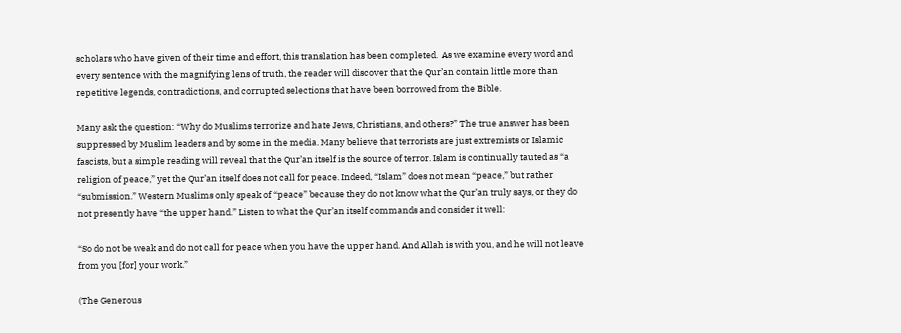scholars who have given of their time and effort, this translation has been completed.  As we examine every word and every sentence with the magnifying lens of truth, the reader will discover that the Qur’an contain little more than repetitive legends, contradictions, and corrupted selections that have been borrowed from the Bible.

Many ask the question: “Why do Muslims terrorize and hate Jews, Christians, and others?” The true answer has been suppressed by Muslim leaders and by some in the media. Many believe that terrorists are just extremists or Islamic fascists, but a simple reading will reveal that the Qur’an itself is the source of terror. Islam is continually tauted as “a religion of peace,” yet the Qur’an itself does not call for peace. Indeed, “Islam” does not mean “peace,” but rather “submission.” Western Muslims only speak of “peace” because they do not know what the Qur’an truly says, or they do not presently have “the upper hand.” Listen to what the Qur’an itself commands and consider it well:

“So do not be weak and do not call for peace when you have the upper hand. And Allah is with you, and he will not leave from you [for] your work.”

(The Generous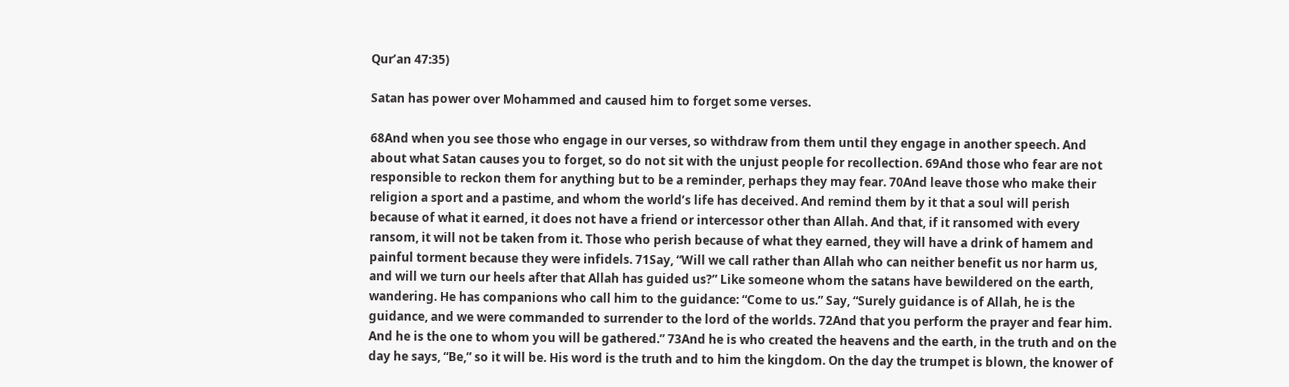Qur’an 47:35)

Satan has power over Mohammed and caused him to forget some verses.

68And when you see those who engage in our verses, so withdraw from them until they engage in another speech. And about what Satan causes you to forget, so do not sit with the unjust people for recollection. 69And those who fear are not responsible to reckon them for anything but to be a reminder, perhaps they may fear. 70And leave those who make their religion a sport and a pastime, and whom the world’s life has deceived. And remind them by it that a soul will perish because of what it earned, it does not have a friend or intercessor other than Allah. And that, if it ransomed with every ransom, it will not be taken from it. Those who perish because of what they earned, they will have a drink of hamem and painful torment because they were infidels. 71Say, “Will we call rather than Allah who can neither benefit us nor harm us, and will we turn our heels after that Allah has guided us?” Like someone whom the satans have bewildered on the earth, wandering. He has companions who call him to the guidance: “Come to us.” Say, “Surely guidance is of Allah, he is the guidance, and we were commanded to surrender to the lord of the worlds. 72And that you perform the prayer and fear him. And he is the one to whom you will be gathered.” 73And he is who created the heavens and the earth, in the truth and on the day he says, “Be,” so it will be. His word is the truth and to him the kingdom. On the day the trumpet is blown, the knower of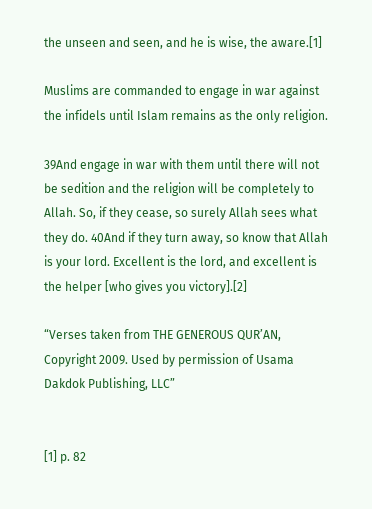the unseen and seen, and he is wise, the aware.[1]

Muslims are commanded to engage in war against the infidels until Islam remains as the only religion.

39And engage in war with them until there will not be sedition and the religion will be completely to Allah. So, if they cease, so surely Allah sees what they do. 40And if they turn away, so know that Allah is your lord. Excellent is the lord, and excellent is the helper [who gives you victory].[2]

“Verses taken from THE GENEROUS QUR’AN, Copyright 2009. Used by permission of Usama Dakdok Publishing, LLC”


[1] p. 82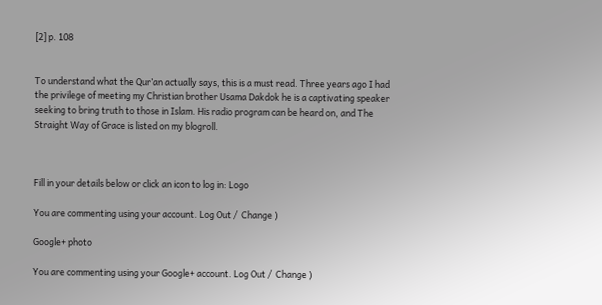[2] p. 108


To understand what the Qur’an actually says, this is a must read. Three years ago I had the privilege of meeting my Christian brother Usama Dakdok he is a captivating speaker seeking to bring truth to those in Islam. His radio program can be heard on, and The Straight Way of Grace is listed on my blogroll.



Fill in your details below or click an icon to log in: Logo

You are commenting using your account. Log Out /  Change )

Google+ photo

You are commenting using your Google+ account. Log Out /  Change )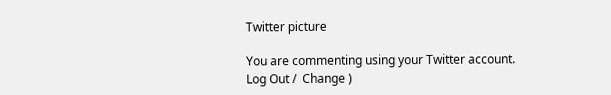Twitter picture

You are commenting using your Twitter account. Log Out /  Change )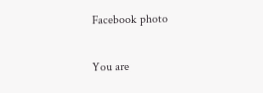Facebook photo

You are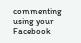commenting using your Facebook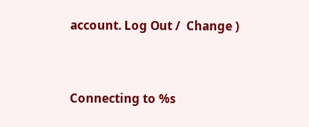account. Log Out /  Change )


Connecting to %s